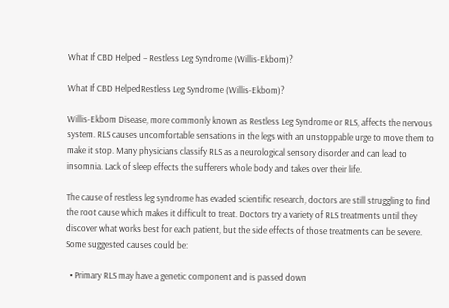What If CBD Helped – Restless Leg Syndrome (Willis-Ekbom)?

What If CBD HelpedRestless Leg Syndrome (Willis-Ekbom)?

Willis-Ekbom Disease, more commonly known as Restless Leg Syndrome or RLS, affects the nervous system. RLS causes uncomfortable sensations in the legs with an unstoppable urge to move them to make it stop. Many physicians classify RLS as a neurological sensory disorder and can lead to insomnia. Lack of sleep effects the sufferers whole body and takes over their life.

The cause of restless leg syndrome has evaded scientific research, doctors are still struggling to find the root cause which makes it difficult to treat. Doctors try a variety of RLS treatments until they discover what works best for each patient, but the side effects of those treatments can be severe. Some suggested causes could be:

  • Primary RLS may have a genetic component and is passed down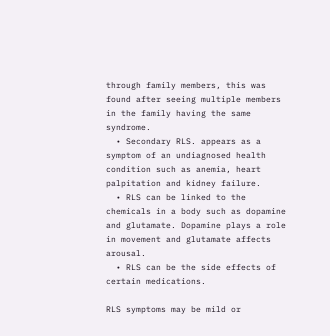through family members, this was found after seeing multiple members in the family having the same syndrome.
  • Secondary RLS. appears as a symptom of an undiagnosed health condition such as anemia, heart palpitation and kidney failure.
  • RLS can be linked to the chemicals in a body such as dopamine and glutamate. Dopamine plays a role in movement and glutamate affects arousal.
  • RLS can be the side effects of certain medications.

RLS symptoms may be mild or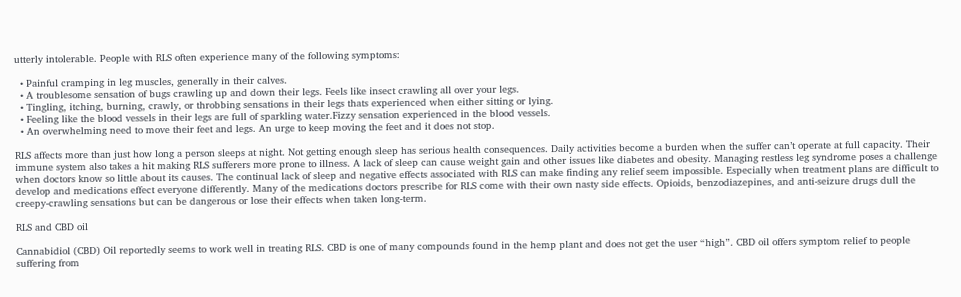utterly intolerable. People with RLS often experience many of the following symptoms:

  • Painful cramping in leg muscles, generally in their calves.
  • A troublesome sensation of bugs crawling up and down their legs. Feels like insect crawling all over your legs.
  • Tingling, itching, burning, crawly, or throbbing sensations in their legs thats experienced when either sitting or lying.
  • Feeling like the blood vessels in their legs are full of sparkling water.Fizzy sensation experienced in the blood vessels.
  • An overwhelming need to move their feet and legs. An urge to keep moving the feet and it does not stop.

RLS affects more than just how long a person sleeps at night. Not getting enough sleep has serious health consequences. Daily activities become a burden when the suffer can’t operate at full capacity. Their immune system also takes a hit making RLS sufferers more prone to illness. A lack of sleep can cause weight gain and other issues like diabetes and obesity. Managing restless leg syndrome poses a challenge when doctors know so little about its causes. The continual lack of sleep and negative effects associated with RLS can make finding any relief seem impossible. Especially when treatment plans are difficult to develop and medications effect everyone differently. Many of the medications doctors prescribe for RLS come with their own nasty side effects. Opioids, benzodiazepines, and anti-seizure drugs dull the creepy-crawling sensations but can be dangerous or lose their effects when taken long-term.

RLS and CBD oil

Cannabidiol (CBD) Oil reportedly seems to work well in treating RLS. CBD is one of many compounds found in the hemp plant and does not get the user “high”. CBD oil offers symptom relief to people suffering from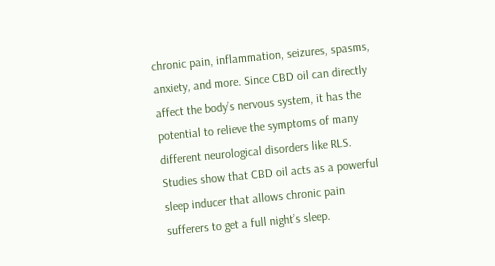chronic pain, inflammation, seizures, spasms, anxiety, and more. Since CBD oil can directly affect the body’s nervous system, it has the potential to relieve the symptoms of many different neurological disorders like RLS. Studies show that CBD oil acts as a powerful sleep inducer that allows chronic pain sufferers to get a full night’s sleep.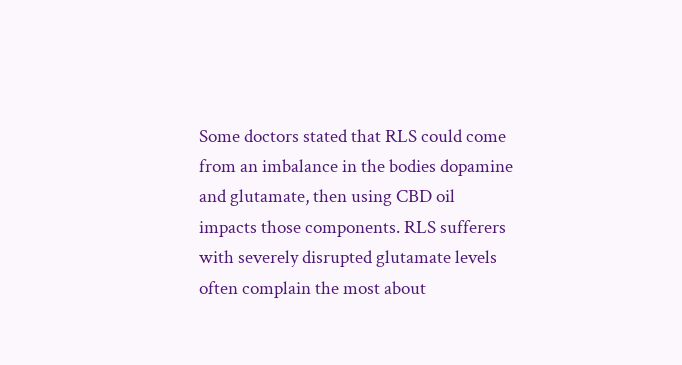Some doctors stated that RLS could come from an imbalance in the bodies dopamine and glutamate, then using CBD oil impacts those components. RLS sufferers with severely disrupted glutamate levels often complain the most about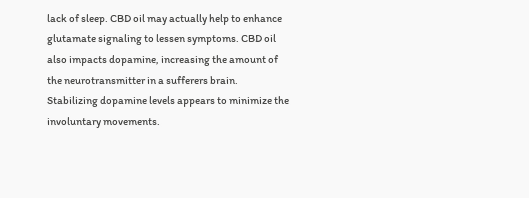lack of sleep. CBD oil may actually help to enhance glutamate signaling to lessen symptoms. CBD oil also impacts dopamine, increasing the amount of the neurotransmitter in a sufferers brain. Stabilizing dopamine levels appears to minimize the involuntary movements.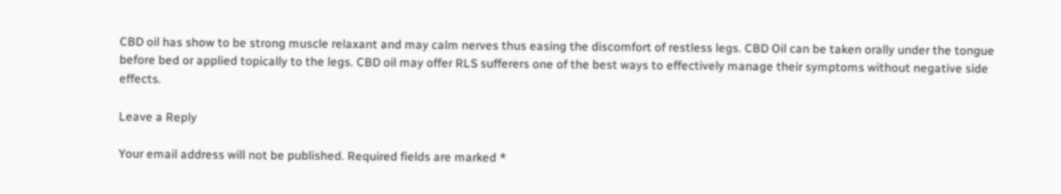CBD oil has show to be strong muscle relaxant and may calm nerves thus easing the discomfort of restless legs. CBD Oil can be taken orally under the tongue before bed or applied topically to the legs. CBD oil may offer RLS sufferers one of the best ways to effectively manage their symptoms without negative side effects.

Leave a Reply

Your email address will not be published. Required fields are marked *